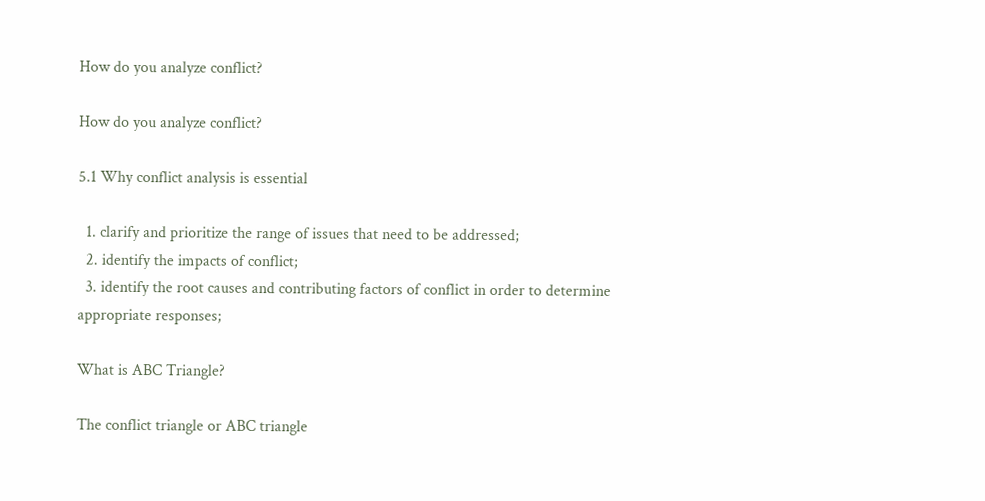How do you analyze conflict?

How do you analyze conflict?

5.1 Why conflict analysis is essential

  1. clarify and prioritize the range of issues that need to be addressed;
  2. identify the impacts of conflict;
  3. identify the root causes and contributing factors of conflict in order to determine appropriate responses;

What is ABC Triangle?

The conflict triangle or ABC triangle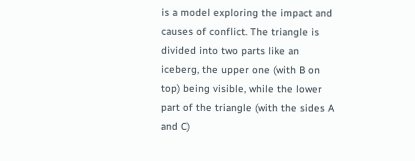is a model exploring the impact and causes of conflict. The triangle is divided into two parts like an iceberg, the upper one (with B on top) being visible, while the lower part of the triangle (with the sides A and C)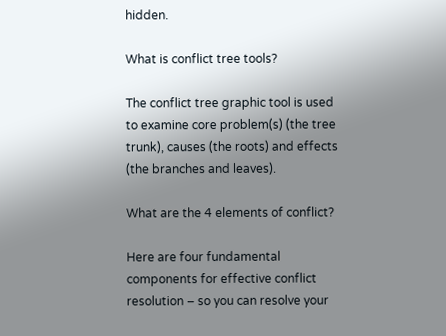hidden.

What is conflict tree tools?

The conflict tree graphic tool is used to examine core problem(s) (the tree trunk), causes (the roots) and effects (the branches and leaves).

What are the 4 elements of conflict?

Here are four fundamental components for effective conflict resolution – so you can resolve your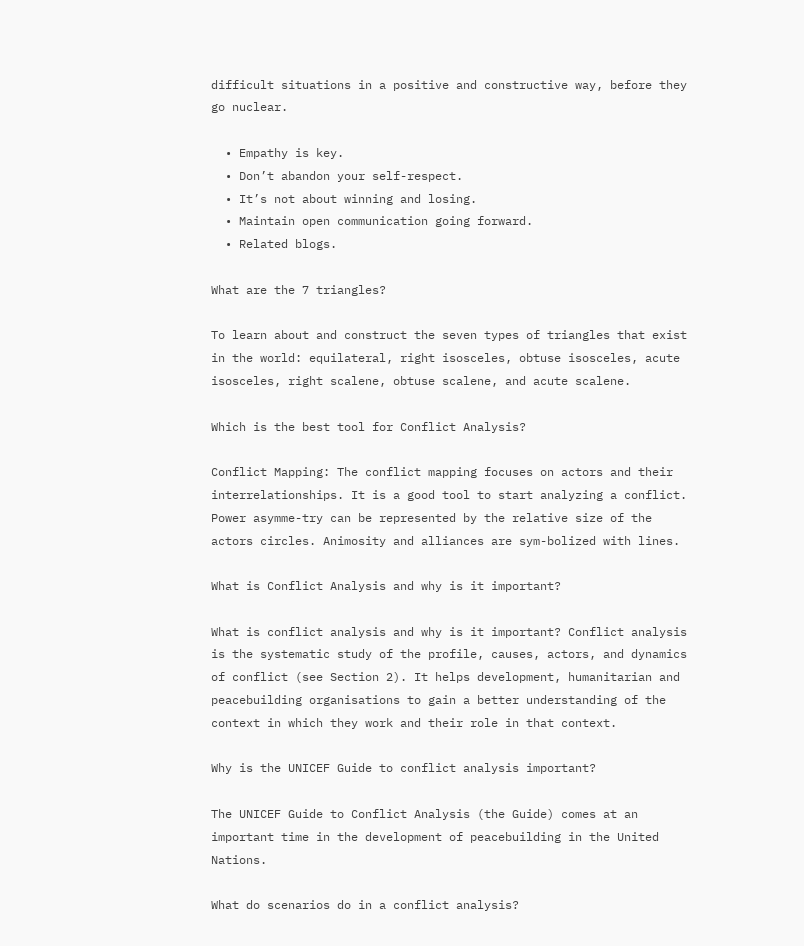difficult situations in a positive and constructive way, before they go nuclear.

  • Empathy is key.
  • Don’t abandon your self-respect.
  • It’s not about winning and losing.
  • Maintain open communication going forward.
  • Related blogs.

What are the 7 triangles?

To learn about and construct the seven types of triangles that exist in the world: equilateral, right isosceles, obtuse isosceles, acute isosceles, right scalene, obtuse scalene, and acute scalene.

Which is the best tool for Conflict Analysis?

Conflict Mapping: The conflict mapping focuses on actors and their interrelationships. It is a good tool to start analyzing a conflict. Power asymme-try can be represented by the relative size of the actors circles. Animosity and alliances are sym-bolized with lines.

What is Conflict Analysis and why is it important?

What is conflict analysis and why is it important? Conflict analysis is the systematic study of the profile, causes, actors, and dynamics of conflict (see Section 2). It helps development, humanitarian and peacebuilding organisations to gain a better understanding of the context in which they work and their role in that context.

Why is the UNICEF Guide to conflict analysis important?

The UNICEF Guide to Conflict Analysis (the Guide) comes at an important time in the development of peacebuilding in the United Nations.

What do scenarios do in a conflict analysis?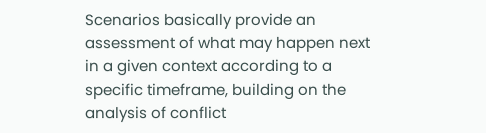Scenarios basically provide an assessment of what may happen next in a given context according to a specific timeframe, building on the analysis of conflict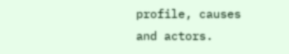profile, causes and actors.